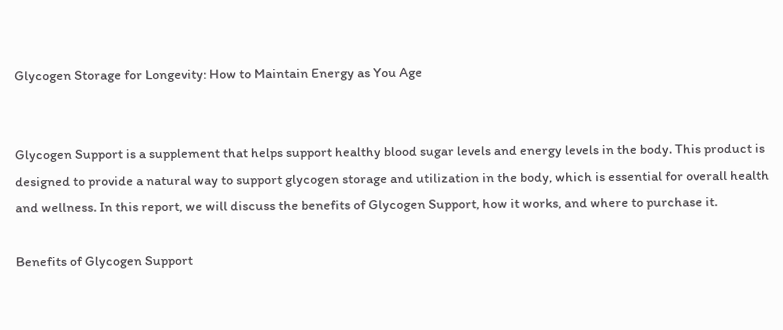Glycogen Storage for Longevity: How to Maintain Energy as You Age


Glycogen Support is a supplement that helps support healthy blood sugar levels and energy levels in the body. This product is designed to provide a natural way to support glycogen storage and utilization in the body, which is essential for overall health and wellness. In this report, we will discuss the benefits of Glycogen Support, how it works, and where to purchase it.

Benefits of Glycogen Support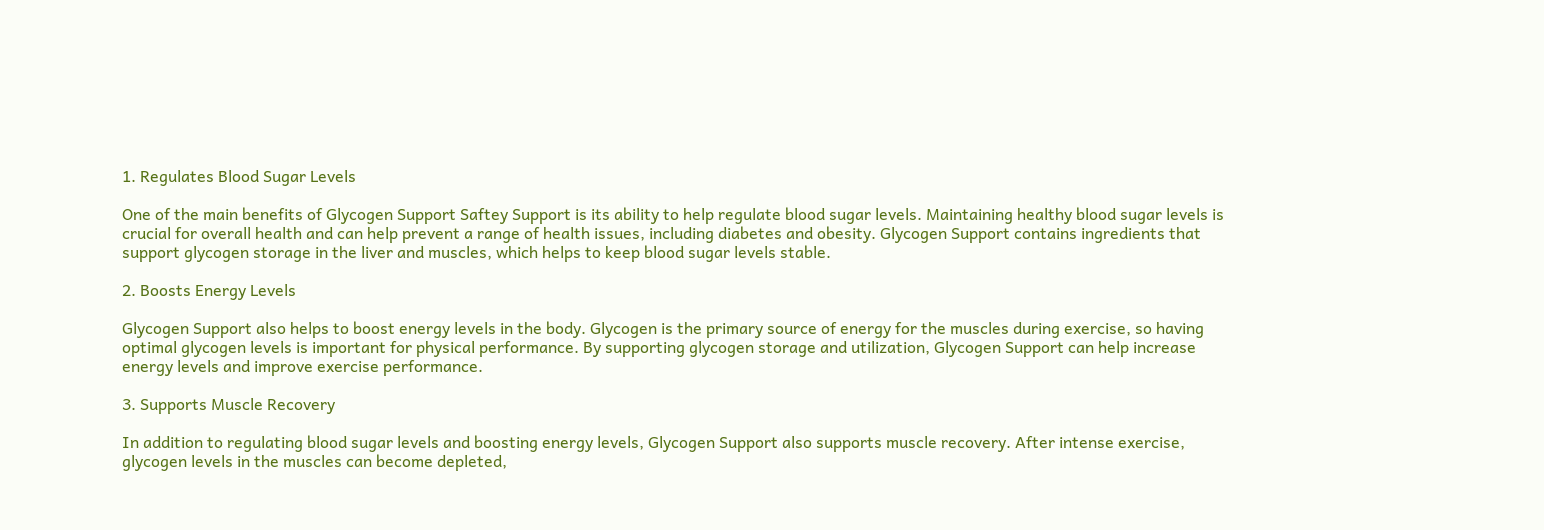1. Regulates Blood Sugar Levels

One of the main benefits of Glycogen Support Saftey Support is its ability to help regulate blood sugar levels. Maintaining healthy blood sugar levels is crucial for overall health and can help prevent a range of health issues, including diabetes and obesity. Glycogen Support contains ingredients that support glycogen storage in the liver and muscles, which helps to keep blood sugar levels stable.

2. Boosts Energy Levels

Glycogen Support also helps to boost energy levels in the body. Glycogen is the primary source of energy for the muscles during exercise, so having optimal glycogen levels is important for physical performance. By supporting glycogen storage and utilization, Glycogen Support can help increase energy levels and improve exercise performance.

3. Supports Muscle Recovery

In addition to regulating blood sugar levels and boosting energy levels, Glycogen Support also supports muscle recovery. After intense exercise, glycogen levels in the muscles can become depleted,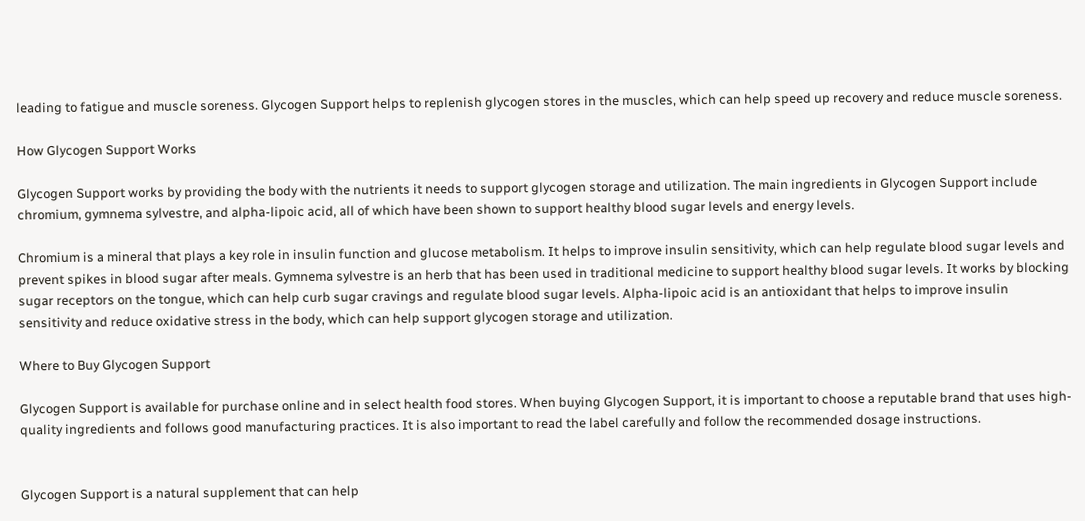leading to fatigue and muscle soreness. Glycogen Support helps to replenish glycogen stores in the muscles, which can help speed up recovery and reduce muscle soreness.

How Glycogen Support Works

Glycogen Support works by providing the body with the nutrients it needs to support glycogen storage and utilization. The main ingredients in Glycogen Support include chromium, gymnema sylvestre, and alpha-lipoic acid, all of which have been shown to support healthy blood sugar levels and energy levels.

Chromium is a mineral that plays a key role in insulin function and glucose metabolism. It helps to improve insulin sensitivity, which can help regulate blood sugar levels and prevent spikes in blood sugar after meals. Gymnema sylvestre is an herb that has been used in traditional medicine to support healthy blood sugar levels. It works by blocking sugar receptors on the tongue, which can help curb sugar cravings and regulate blood sugar levels. Alpha-lipoic acid is an antioxidant that helps to improve insulin sensitivity and reduce oxidative stress in the body, which can help support glycogen storage and utilization.

Where to Buy Glycogen Support

Glycogen Support is available for purchase online and in select health food stores. When buying Glycogen Support, it is important to choose a reputable brand that uses high-quality ingredients and follows good manufacturing practices. It is also important to read the label carefully and follow the recommended dosage instructions.


Glycogen Support is a natural supplement that can help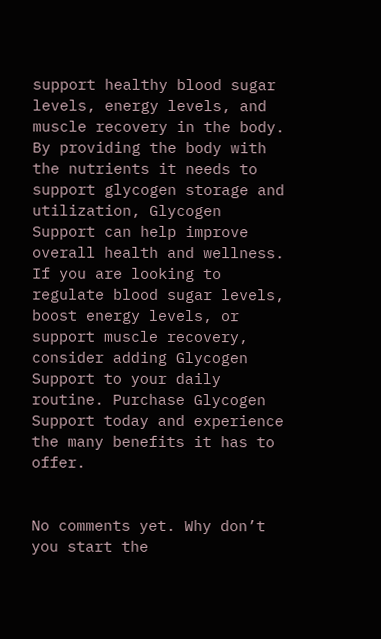support healthy blood sugar levels, energy levels, and muscle recovery in the body. By providing the body with the nutrients it needs to support glycogen storage and utilization, Glycogen Support can help improve overall health and wellness. If you are looking to regulate blood sugar levels, boost energy levels, or support muscle recovery, consider adding Glycogen Support to your daily routine. Purchase Glycogen Support today and experience the many benefits it has to offer.


No comments yet. Why don’t you start the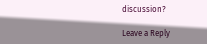discussion?

Leave a Reply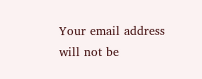Your email address will not be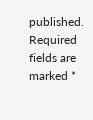published. Required fields are marked *